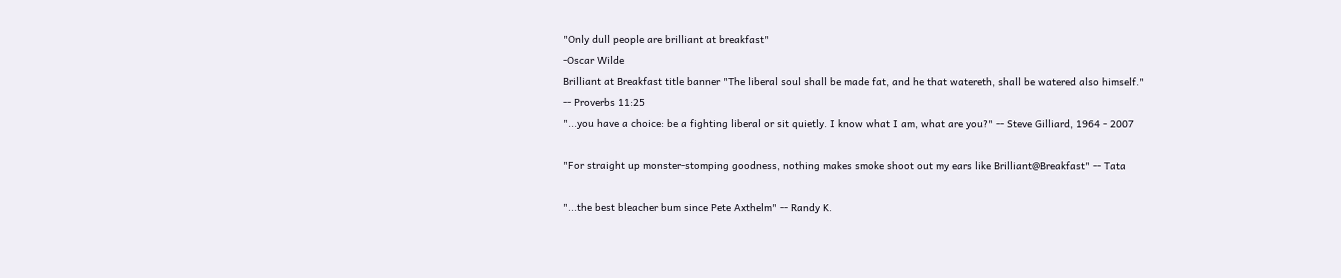"Only dull people are brilliant at breakfast"
-Oscar Wilde
Brilliant at Breakfast title banner "The liberal soul shall be made fat, and he that watereth, shall be watered also himself."
-- Proverbs 11:25
"...you have a choice: be a fighting liberal or sit quietly. I know what I am, what are you?" -- Steve Gilliard, 1964 - 2007

"For straight up monster-stomping goodness, nothing makes smoke shoot out my ears like Brilliant@Breakfast" -- Tata

"...the best bleacher bum since Pete Axthelm" -- Randy K.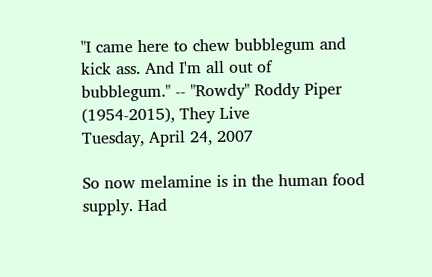"I came here to chew bubblegum and kick ass. And I'm all out of bubblegum." -- "Rowdy" Roddy Piper (1954-2015), They Live
Tuesday, April 24, 2007

So now melamine is in the human food supply. Had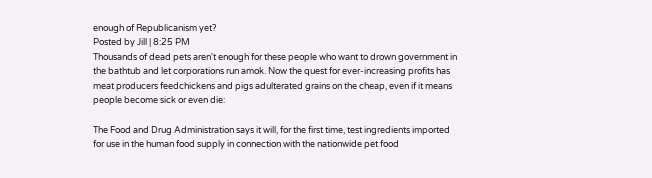enough of Republicanism yet?
Posted by Jill | 8:25 PM
Thousands of dead pets aren't enough for these people who want to drown government in the bathtub and let corporations run amok. Now the quest for ever-increasing profits has meat producers feedchickens and pigs adulterated grains on the cheap, even if it means people become sick or even die:

The Food and Drug Administration says it will, for the first time, test ingredients imported for use in the human food supply in connection with the nationwide pet food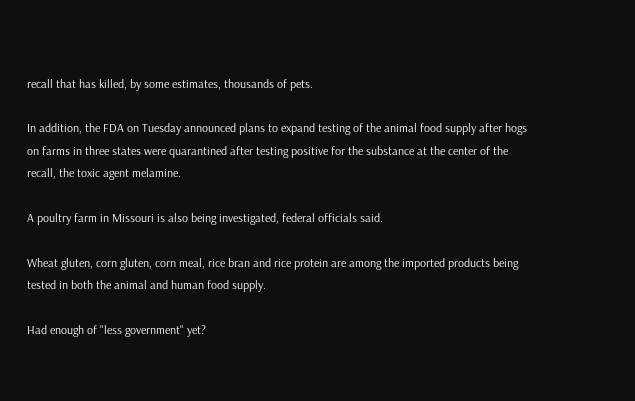recall that has killed, by some estimates, thousands of pets.

In addition, the FDA on Tuesday announced plans to expand testing of the animal food supply after hogs on farms in three states were quarantined after testing positive for the substance at the center of the recall, the toxic agent melamine.

A poultry farm in Missouri is also being investigated, federal officials said.

Wheat gluten, corn gluten, corn meal, rice bran and rice protein are among the imported products being tested in both the animal and human food supply.

Had enough of "less government" yet?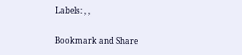Labels: , ,

Bookmark and Share